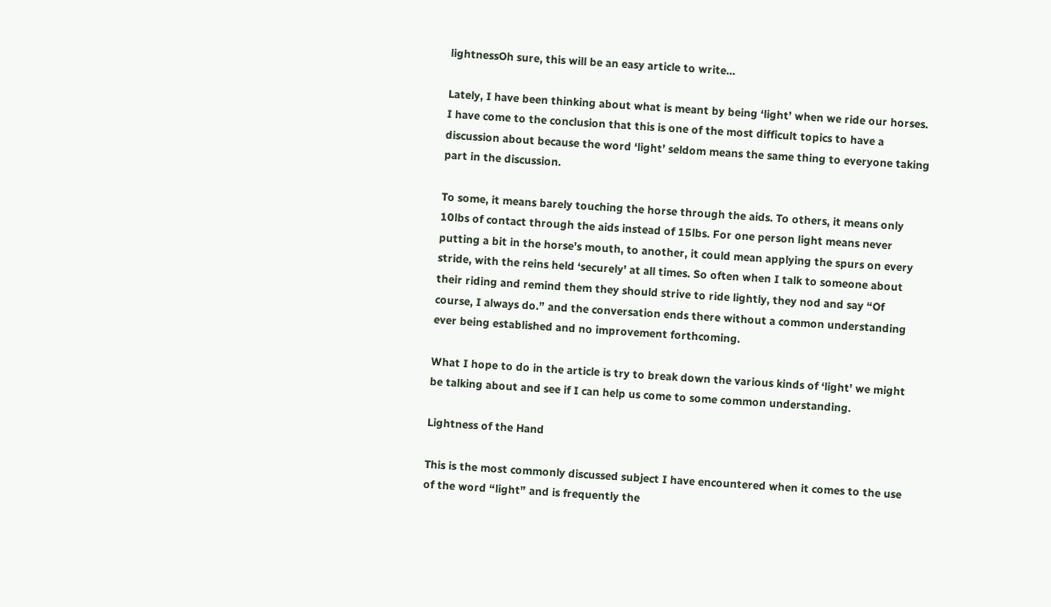lightnessOh sure, this will be an easy article to write…

Lately, I have been thinking about what is meant by being ‘light’ when we ride our horses. I have come to the conclusion that this is one of the most difficult topics to have a discussion about because the word ‘light’ seldom means the same thing to everyone taking part in the discussion.

To some, it means barely touching the horse through the aids. To others, it means only 10lbs of contact through the aids instead of 15lbs. For one person light means never putting a bit in the horse’s mouth, to another, it could mean applying the spurs on every stride, with the reins held ‘securely’ at all times. So often when I talk to someone about their riding and remind them they should strive to ride lightly, they nod and say “Of course, I always do.” and the conversation ends there without a common understanding ever being established and no improvement forthcoming.

What I hope to do in the article is try to break down the various kinds of ‘light’ we might be talking about and see if I can help us come to some common understanding.

Lightness of the Hand

This is the most commonly discussed subject I have encountered when it comes to the use of the word “light” and is frequently the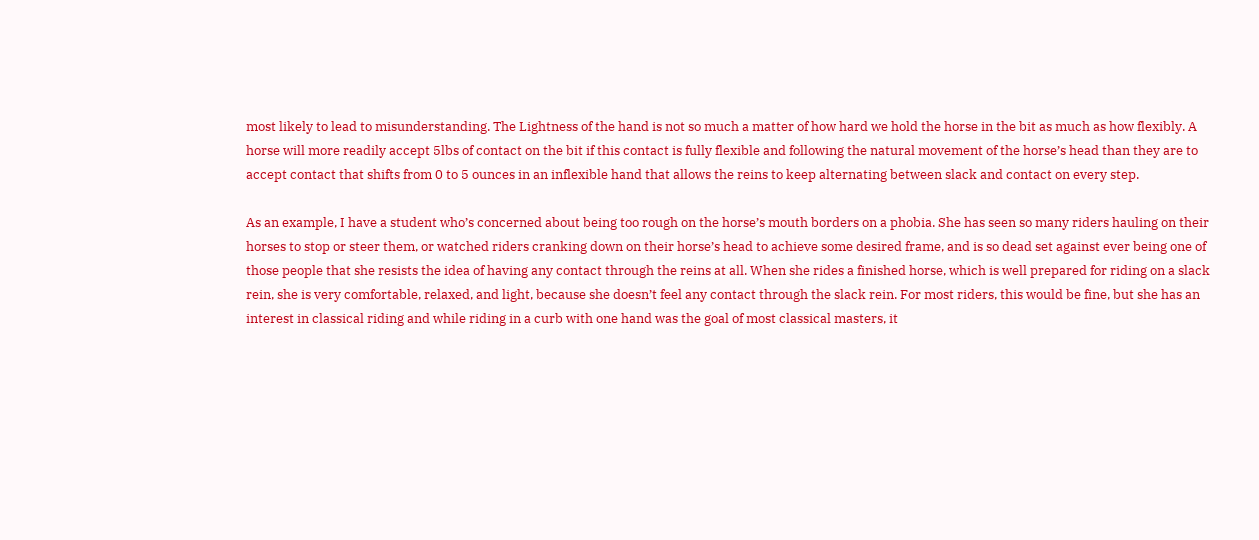most likely to lead to misunderstanding. The Lightness of the hand is not so much a matter of how hard we hold the horse in the bit as much as how flexibly. A horse will more readily accept 5lbs of contact on the bit if this contact is fully flexible and following the natural movement of the horse’s head than they are to accept contact that shifts from 0 to 5 ounces in an inflexible hand that allows the reins to keep alternating between slack and contact on every step.

As an example, I have a student who’s concerned about being too rough on the horse’s mouth borders on a phobia. She has seen so many riders hauling on their horses to stop or steer them, or watched riders cranking down on their horse’s head to achieve some desired frame, and is so dead set against ever being one of those people that she resists the idea of having any contact through the reins at all. When she rides a finished horse, which is well prepared for riding on a slack rein, she is very comfortable, relaxed, and light, because she doesn’t feel any contact through the slack rein. For most riders, this would be fine, but she has an interest in classical riding and while riding in a curb with one hand was the goal of most classical masters, it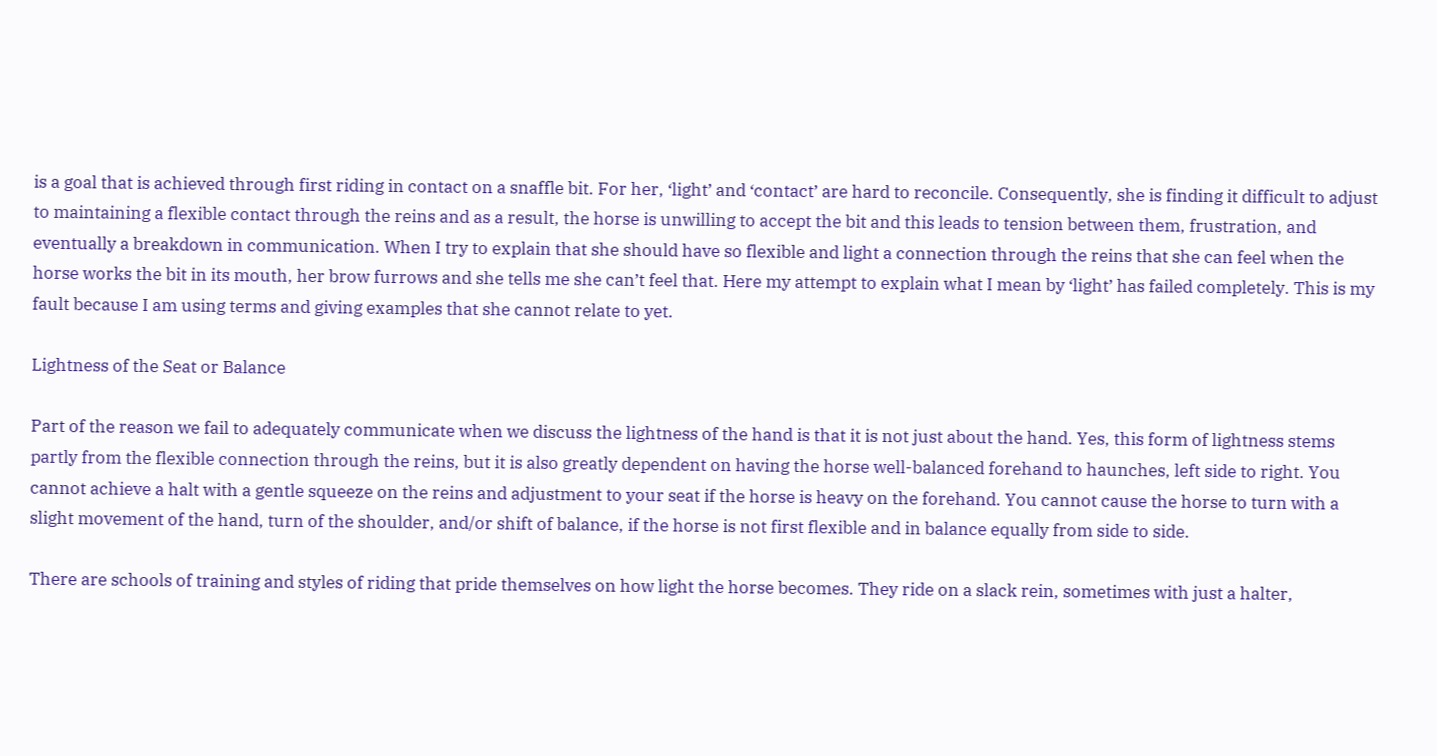is a goal that is achieved through first riding in contact on a snaffle bit. For her, ‘light’ and ‘contact’ are hard to reconcile. Consequently, she is finding it difficult to adjust to maintaining a flexible contact through the reins and as a result, the horse is unwilling to accept the bit and this leads to tension between them, frustration, and eventually a breakdown in communication. When I try to explain that she should have so flexible and light a connection through the reins that she can feel when the horse works the bit in its mouth, her brow furrows and she tells me she can’t feel that. Here my attempt to explain what I mean by ‘light’ has failed completely. This is my fault because I am using terms and giving examples that she cannot relate to yet.

Lightness of the Seat or Balance

Part of the reason we fail to adequately communicate when we discuss the lightness of the hand is that it is not just about the hand. Yes, this form of lightness stems partly from the flexible connection through the reins, but it is also greatly dependent on having the horse well-balanced forehand to haunches, left side to right. You cannot achieve a halt with a gentle squeeze on the reins and adjustment to your seat if the horse is heavy on the forehand. You cannot cause the horse to turn with a slight movement of the hand, turn of the shoulder, and/or shift of balance, if the horse is not first flexible and in balance equally from side to side.

There are schools of training and styles of riding that pride themselves on how light the horse becomes. They ride on a slack rein, sometimes with just a halter,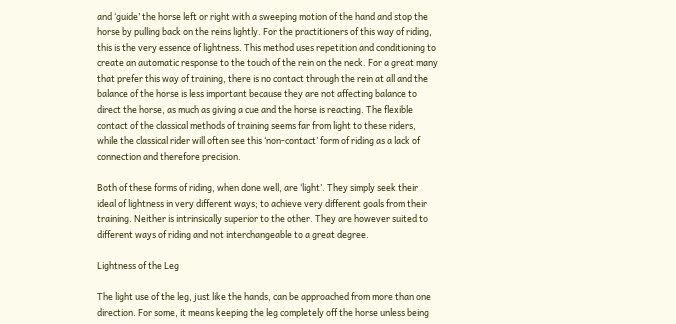and ‘guide’ the horse left or right with a sweeping motion of the hand and stop the horse by pulling back on the reins lightly. For the practitioners of this way of riding, this is the very essence of lightness. This method uses repetition and conditioning to create an automatic response to the touch of the rein on the neck. For a great many that prefer this way of training, there is no contact through the rein at all and the balance of the horse is less important because they are not affecting balance to direct the horse, as much as giving a cue and the horse is reacting. The flexible contact of the classical methods of training seems far from light to these riders, while the classical rider will often see this ‘non-contact’ form of riding as a lack of connection and therefore precision.

Both of these forms of riding, when done well, are ‘light’. They simply seek their ideal of lightness in very different ways; to achieve very different goals from their training. Neither is intrinsically superior to the other. They are however suited to different ways of riding and not interchangeable to a great degree.

Lightness of the Leg

The light use of the leg, just like the hands, can be approached from more than one direction. For some, it means keeping the leg completely off the horse unless being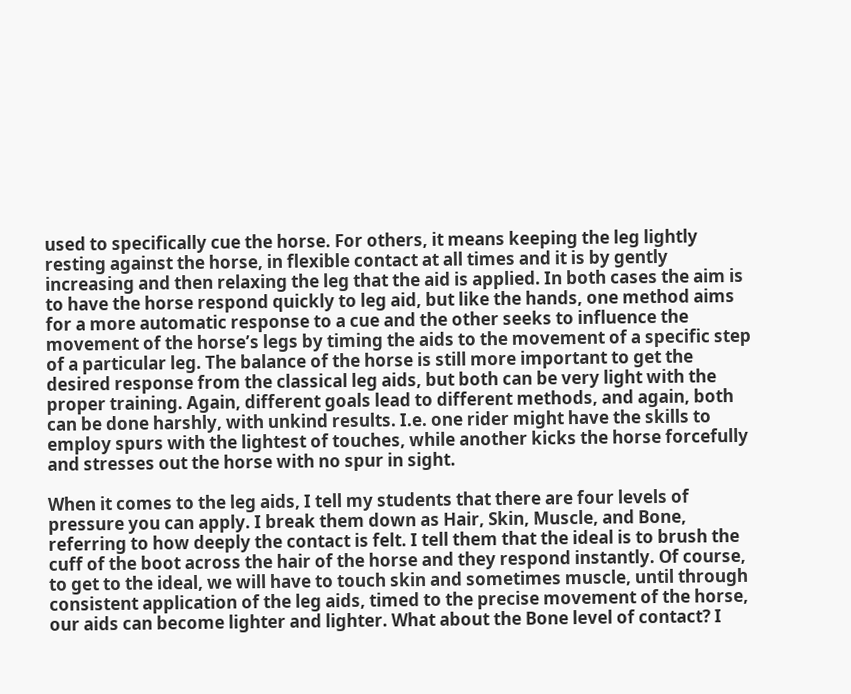used to specifically cue the horse. For others, it means keeping the leg lightly resting against the horse, in flexible contact at all times and it is by gently increasing and then relaxing the leg that the aid is applied. In both cases the aim is to have the horse respond quickly to leg aid, but like the hands, one method aims for a more automatic response to a cue and the other seeks to influence the movement of the horse’s legs by timing the aids to the movement of a specific step of a particular leg. The balance of the horse is still more important to get the desired response from the classical leg aids, but both can be very light with the proper training. Again, different goals lead to different methods, and again, both can be done harshly, with unkind results. I.e. one rider might have the skills to employ spurs with the lightest of touches, while another kicks the horse forcefully and stresses out the horse with no spur in sight.

When it comes to the leg aids, I tell my students that there are four levels of pressure you can apply. I break them down as Hair, Skin, Muscle, and Bone, referring to how deeply the contact is felt. I tell them that the ideal is to brush the cuff of the boot across the hair of the horse and they respond instantly. Of course, to get to the ideal, we will have to touch skin and sometimes muscle, until through consistent application of the leg aids, timed to the precise movement of the horse, our aids can become lighter and lighter. What about the Bone level of contact? I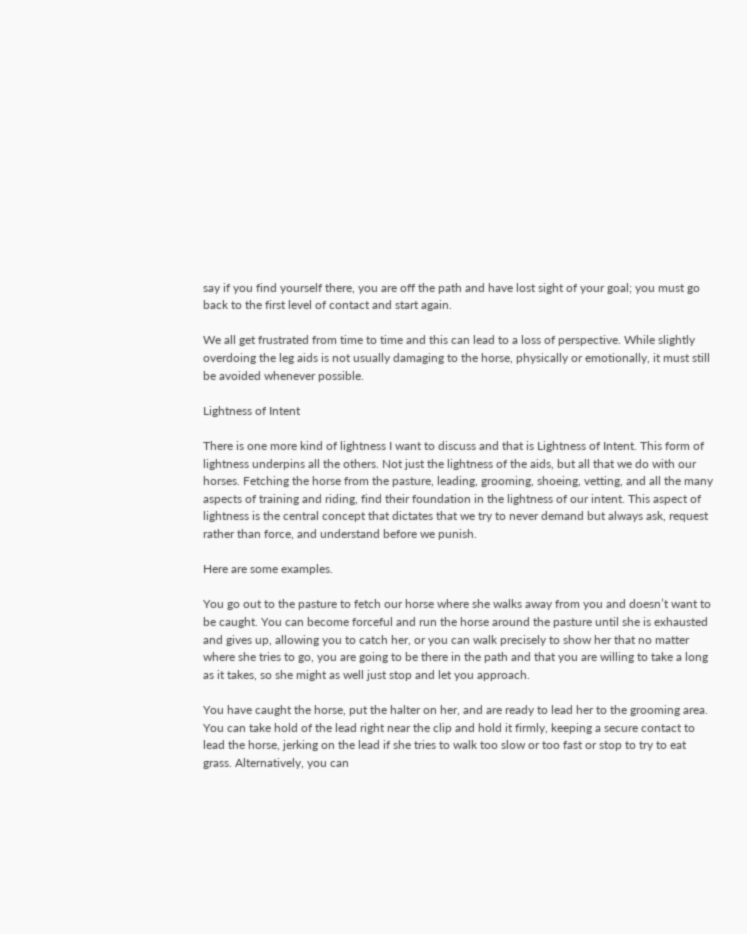say if you find yourself there, you are off the path and have lost sight of your goal; you must go back to the first level of contact and start again.

We all get frustrated from time to time and this can lead to a loss of perspective. While slightly overdoing the leg aids is not usually damaging to the horse, physically or emotionally, it must still be avoided whenever possible.

Lightness of Intent

There is one more kind of lightness I want to discuss and that is Lightness of Intent. This form of lightness underpins all the others. Not just the lightness of the aids, but all that we do with our horses. Fetching the horse from the pasture, leading, grooming, shoeing, vetting, and all the many aspects of training and riding, find their foundation in the lightness of our intent. This aspect of lightness is the central concept that dictates that we try to never demand but always ask, request rather than force, and understand before we punish.

Here are some examples.

You go out to the pasture to fetch our horse where she walks away from you and doesn’t want to be caught. You can become forceful and run the horse around the pasture until she is exhausted and gives up, allowing you to catch her, or you can walk precisely to show her that no matter where she tries to go, you are going to be there in the path and that you are willing to take a long as it takes, so she might as well just stop and let you approach.

You have caught the horse, put the halter on her, and are ready to lead her to the grooming area. You can take hold of the lead right near the clip and hold it firmly, keeping a secure contact to lead the horse, jerking on the lead if she tries to walk too slow or too fast or stop to try to eat grass. Alternatively, you can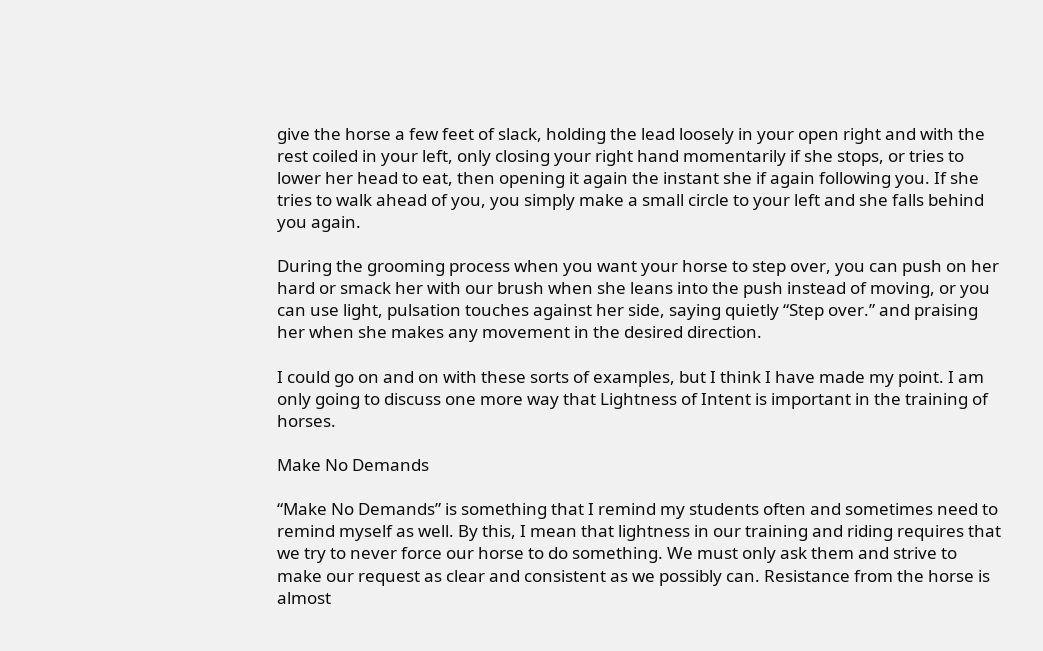give the horse a few feet of slack, holding the lead loosely in your open right and with the rest coiled in your left, only closing your right hand momentarily if she stops, or tries to lower her head to eat, then opening it again the instant she if again following you. If she tries to walk ahead of you, you simply make a small circle to your left and she falls behind you again.

During the grooming process when you want your horse to step over, you can push on her hard or smack her with our brush when she leans into the push instead of moving, or you can use light, pulsation touches against her side, saying quietly “Step over.” and praising her when she makes any movement in the desired direction.

I could go on and on with these sorts of examples, but I think I have made my point. I am only going to discuss one more way that Lightness of Intent is important in the training of horses.

Make No Demands

“Make No Demands” is something that I remind my students often and sometimes need to remind myself as well. By this, I mean that lightness in our training and riding requires that we try to never force our horse to do something. We must only ask them and strive to make our request as clear and consistent as we possibly can. Resistance from the horse is almost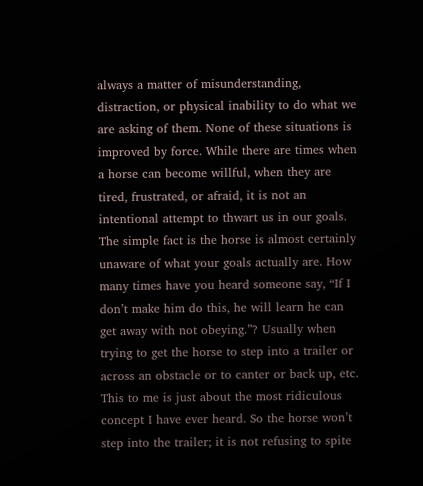always a matter of misunderstanding, distraction, or physical inability to do what we are asking of them. None of these situations is improved by force. While there are times when a horse can become willful, when they are tired, frustrated, or afraid, it is not an intentional attempt to thwart us in our goals. The simple fact is the horse is almost certainly unaware of what your goals actually are. How many times have you heard someone say, “If I don’t make him do this, he will learn he can get away with not obeying.”? Usually when trying to get the horse to step into a trailer or across an obstacle or to canter or back up, etc. This to me is just about the most ridiculous concept I have ever heard. So the horse won’t step into the trailer; it is not refusing to spite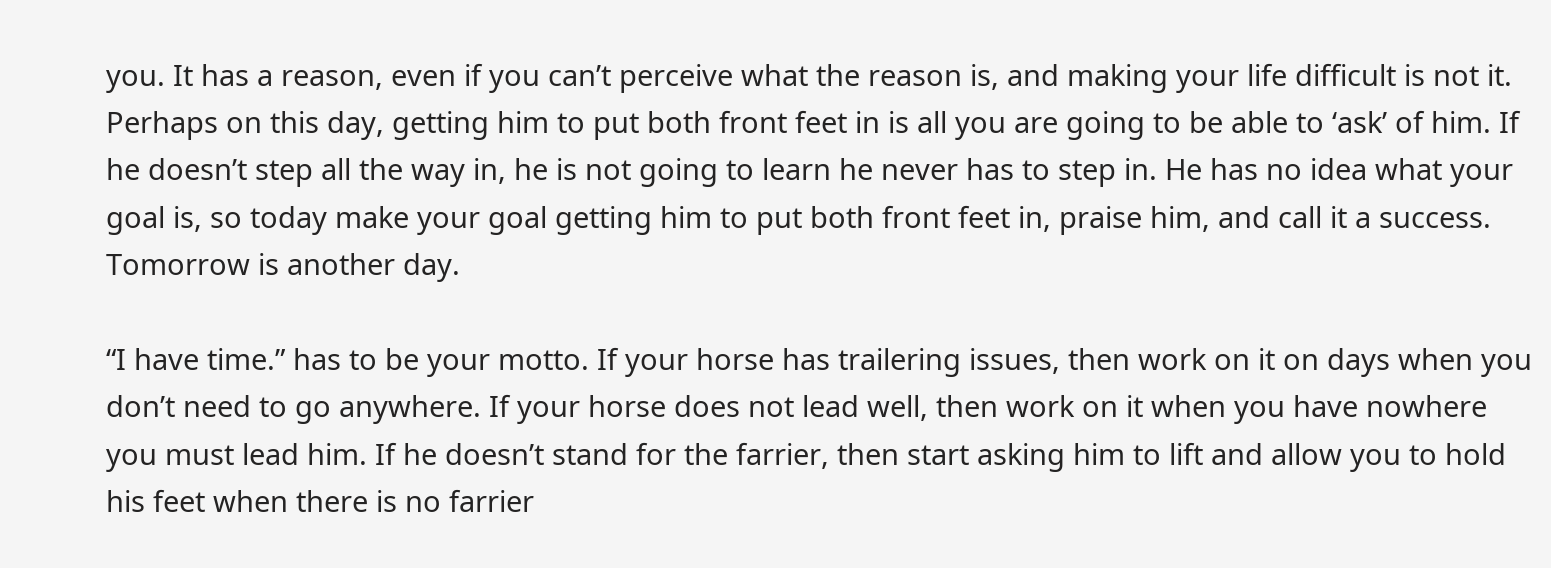you. It has a reason, even if you can’t perceive what the reason is, and making your life difficult is not it. Perhaps on this day, getting him to put both front feet in is all you are going to be able to ‘ask’ of him. If he doesn’t step all the way in, he is not going to learn he never has to step in. He has no idea what your goal is, so today make your goal getting him to put both front feet in, praise him, and call it a success. Tomorrow is another day.

“I have time.” has to be your motto. If your horse has trailering issues, then work on it on days when you don’t need to go anywhere. If your horse does not lead well, then work on it when you have nowhere you must lead him. If he doesn’t stand for the farrier, then start asking him to lift and allow you to hold his feet when there is no farrier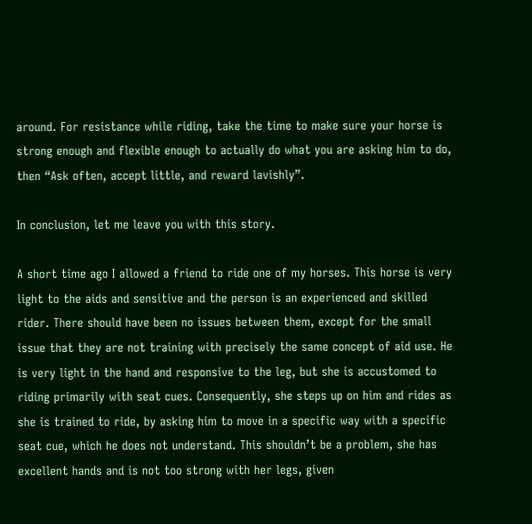around. For resistance while riding, take the time to make sure your horse is strong enough and flexible enough to actually do what you are asking him to do, then “Ask often, accept little, and reward lavishly”.

In conclusion, let me leave you with this story.

A short time ago I allowed a friend to ride one of my horses. This horse is very light to the aids and sensitive and the person is an experienced and skilled rider. There should have been no issues between them, except for the small issue that they are not training with precisely the same concept of aid use. He is very light in the hand and responsive to the leg, but she is accustomed to riding primarily with seat cues. Consequently, she steps up on him and rides as she is trained to ride, by asking him to move in a specific way with a specific seat cue, which he does not understand. This shouldn’t be a problem, she has excellent hands and is not too strong with her legs, given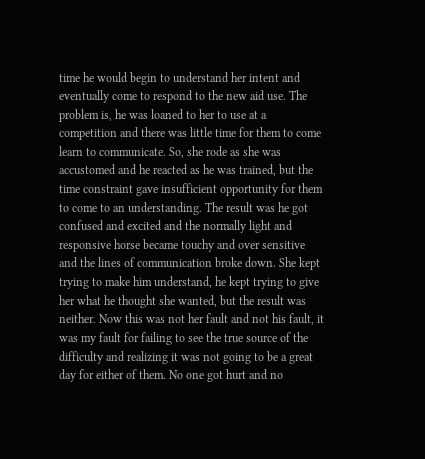time he would begin to understand her intent and eventually come to respond to the new aid use. The problem is, he was loaned to her to use at a competition and there was little time for them to come learn to communicate. So, she rode as she was accustomed and he reacted as he was trained, but the time constraint gave insufficient opportunity for them to come to an understanding. The result was he got confused and excited and the normally light and responsive horse became touchy and over sensitive and the lines of communication broke down. She kept trying to make him understand, he kept trying to give her what he thought she wanted, but the result was neither. Now this was not her fault and not his fault, it was my fault for failing to see the true source of the difficulty and realizing it was not going to be a great day for either of them. No one got hurt and no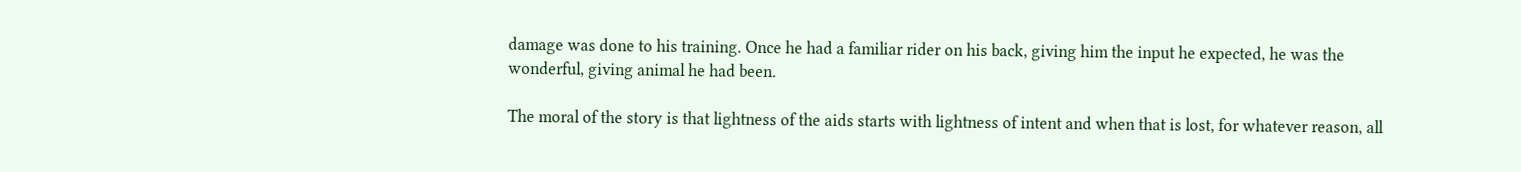damage was done to his training. Once he had a familiar rider on his back, giving him the input he expected, he was the wonderful, giving animal he had been.

The moral of the story is that lightness of the aids starts with lightness of intent and when that is lost, for whatever reason, all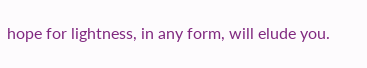hope for lightness, in any form, will elude you.